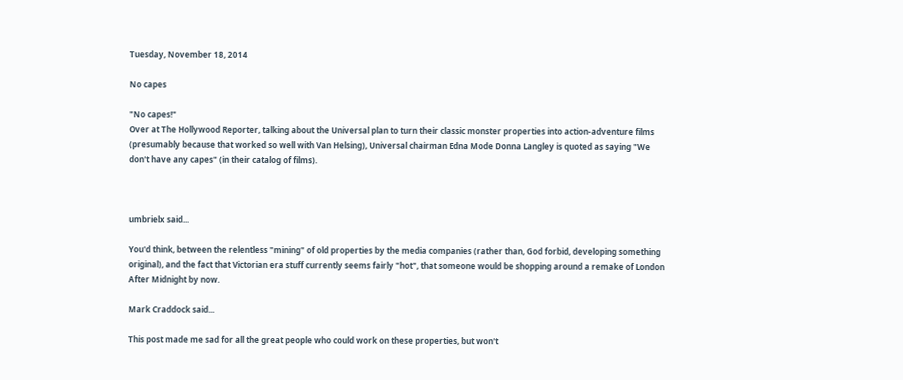Tuesday, November 18, 2014

No capes

"No capes!"
Over at The Hollywood Reporter, talking about the Universal plan to turn their classic monster properties into action-adventure films (presumably because that worked so well with Van Helsing), Universal chairman Edna Mode Donna Langley is quoted as saying "We don't have any capes" (in their catalog of films).



umbrielx said...

You'd think, between the relentless "mining" of old properties by the media companies (rather than, God forbid, developing something original), and the fact that Victorian era stuff currently seems fairly "hot", that someone would be shopping around a remake of London After Midnight by now.

Mark Craddock said...

This post made me sad for all the great people who could work on these properties, but won't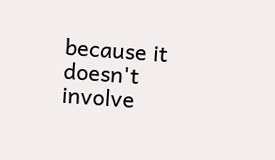because it doesn't involve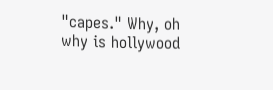"capes." Why, oh why is hollywood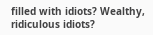filled with idiots? Wealthy, ridiculous idiots?